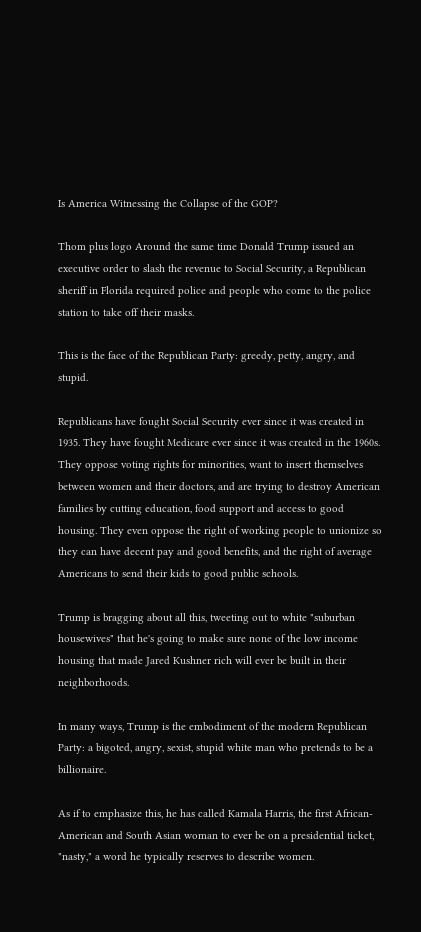Is America Witnessing the Collapse of the GOP?

Thom plus logo Around the same time Donald Trump issued an executive order to slash the revenue to Social Security, a Republican sheriff in Florida required police and people who come to the police station to take off their masks.

This is the face of the Republican Party: greedy, petty, angry, and stupid.

Republicans have fought Social Security ever since it was created in 1935. They have fought Medicare ever since it was created in the 1960s. They oppose voting rights for minorities, want to insert themselves between women and their doctors, and are trying to destroy American families by cutting education, food support and access to good housing. They even oppose the right of working people to unionize so they can have decent pay and good benefits, and the right of average Americans to send their kids to good public schools.

Trump is bragging about all this, tweeting out to white "suburban housewives" that he's going to make sure none of the low income housing that made Jared Kushner rich will ever be built in their neighborhoods.

In many ways, Trump is the embodiment of the modern Republican Party: a bigoted, angry, sexist, stupid white man who pretends to be a billionaire.

As if to emphasize this, he has called Kamala Harris, the first African-American and South Asian woman to ever be on a presidential ticket, "nasty," a word he typically reserves to describe women.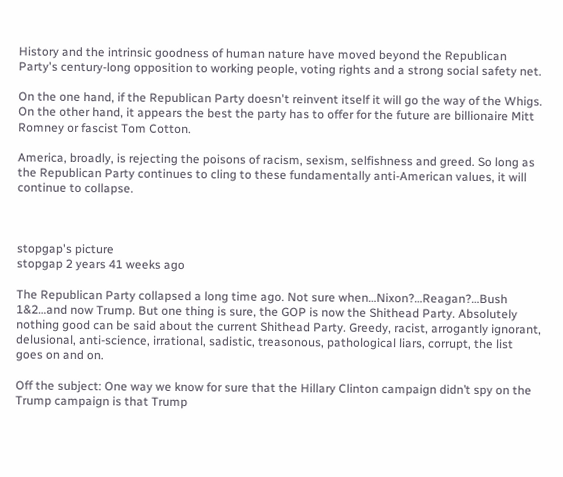History and the intrinsic goodness of human nature have moved beyond the Republican Party's century-long opposition to working people, voting rights and a strong social safety net.

On the one hand, if the Republican Party doesn't reinvent itself it will go the way of the Whigs. On the other hand, it appears the best the party has to offer for the future are billionaire Mitt Romney or fascist Tom Cotton.

America, broadly, is rejecting the poisons of racism, sexism, selfishness and greed. So long as the Republican Party continues to cling to these fundamentally anti-American values, it will continue to collapse.



stopgap's picture
stopgap 2 years 41 weeks ago

The Republican Party collapsed a long time ago. Not sure when…Nixon?…Reagan?…Bush 1&2…and now Trump. But one thing is sure, the GOP is now the Shithead Party. Absolutely nothing good can be said about the current Shithead Party. Greedy, racist, arrogantly ignorant, delusional, anti-science, irrational, sadistic, treasonous, pathological liars, corrupt, the list goes on and on.

Off the subject: One way we know for sure that the Hillary Clinton campaign didn’t spy on the Trump campaign is that Trump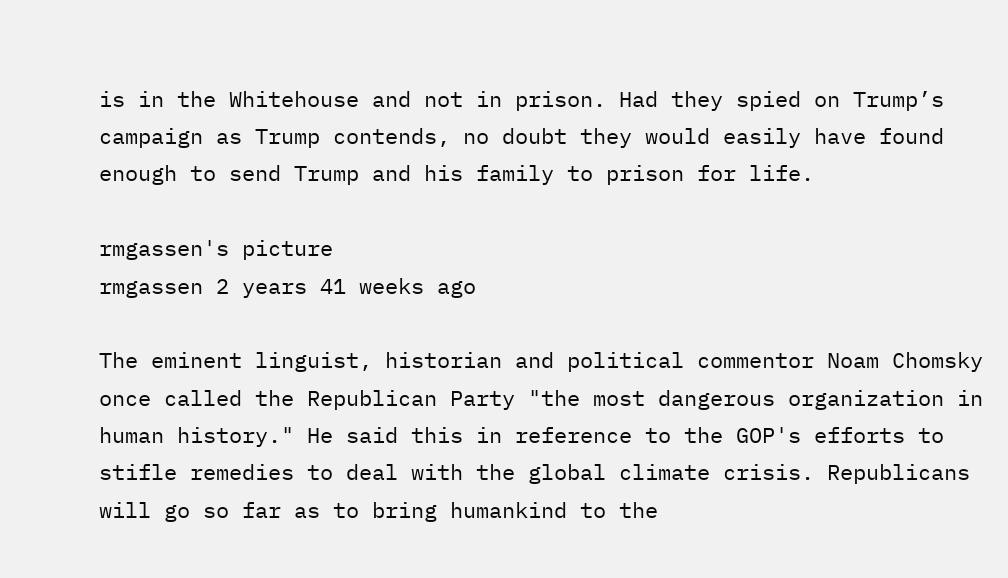is in the Whitehouse and not in prison. Had they spied on Trump’s campaign as Trump contends, no doubt they would easily have found enough to send Trump and his family to prison for life.

rmgassen's picture
rmgassen 2 years 41 weeks ago

The eminent linguist, historian and political commentor Noam Chomsky once called the Republican Party "the most dangerous organization in human history." He said this in reference to the GOP's efforts to stifle remedies to deal with the global climate crisis. Republicans will go so far as to bring humankind to the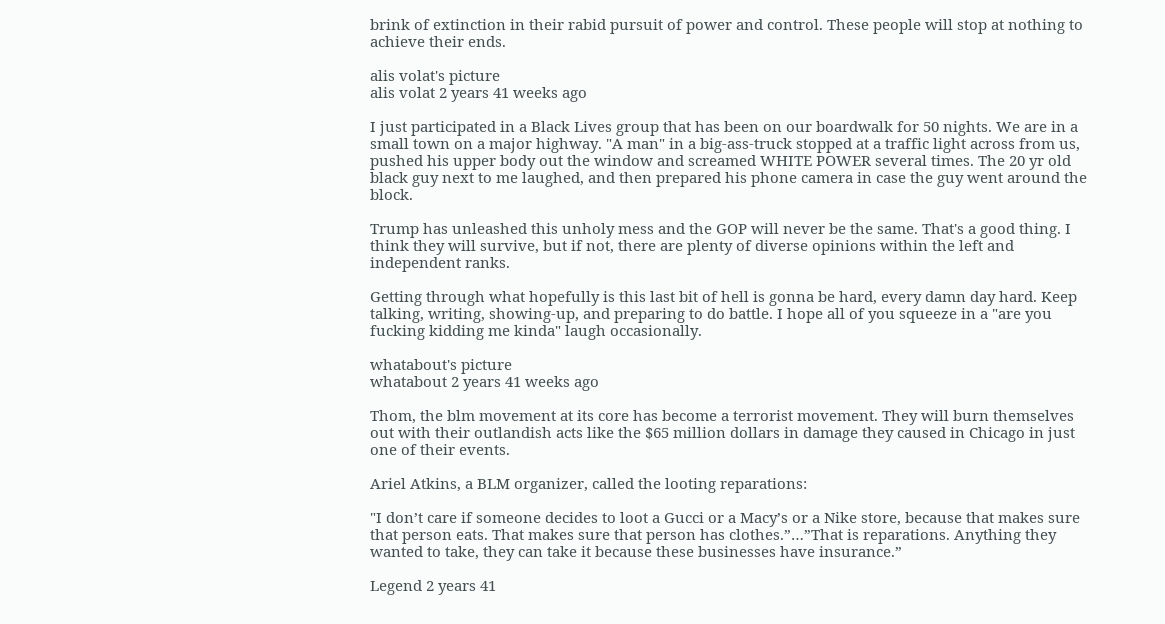brink of extinction in their rabid pursuit of power and control. These people will stop at nothing to achieve their ends.

alis volat's picture
alis volat 2 years 41 weeks ago

I just participated in a Black Lives group that has been on our boardwalk for 50 nights. We are in a small town on a major highway. "A man" in a big-ass-truck stopped at a traffic light across from us, pushed his upper body out the window and screamed WHITE POWER several times. The 20 yr old black guy next to me laughed, and then prepared his phone camera in case the guy went around the block.

Trump has unleashed this unholy mess and the GOP will never be the same. That's a good thing. I think they will survive, but if not, there are plenty of diverse opinions within the left and independent ranks.

Getting through what hopefully is this last bit of hell is gonna be hard, every damn day hard. Keep talking, writing, showing-up, and preparing to do battle. I hope all of you squeeze in a "are you fucking kidding me kinda" laugh occasionally.

whatabout's picture
whatabout 2 years 41 weeks ago

Thom, the blm movement at its core has become a terrorist movement. They will burn themselves out with their outlandish acts like the $65 million dollars in damage they caused in Chicago in just one of their events.

Ariel Atkins, a BLM organizer, called the looting reparations:

"I don’t care if someone decides to loot a Gucci or a Macy’s or a Nike store, because that makes sure that person eats. That makes sure that person has clothes.”…”That is reparations. Anything they wanted to take, they can take it because these businesses have insurance.”

Legend 2 years 41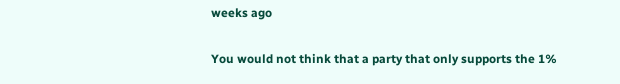weeks ago

You would not think that a party that only supports the 1%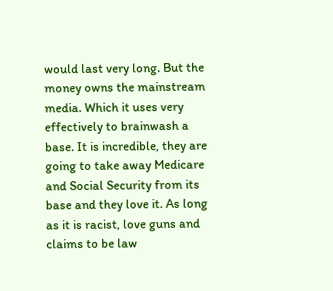would last very long. But the money owns the mainstream media. Which it uses very effectively to brainwash a base. It is incredible, they are going to take away Medicare and Social Security from its base and they love it. As long as it is racist, love guns and claims to be law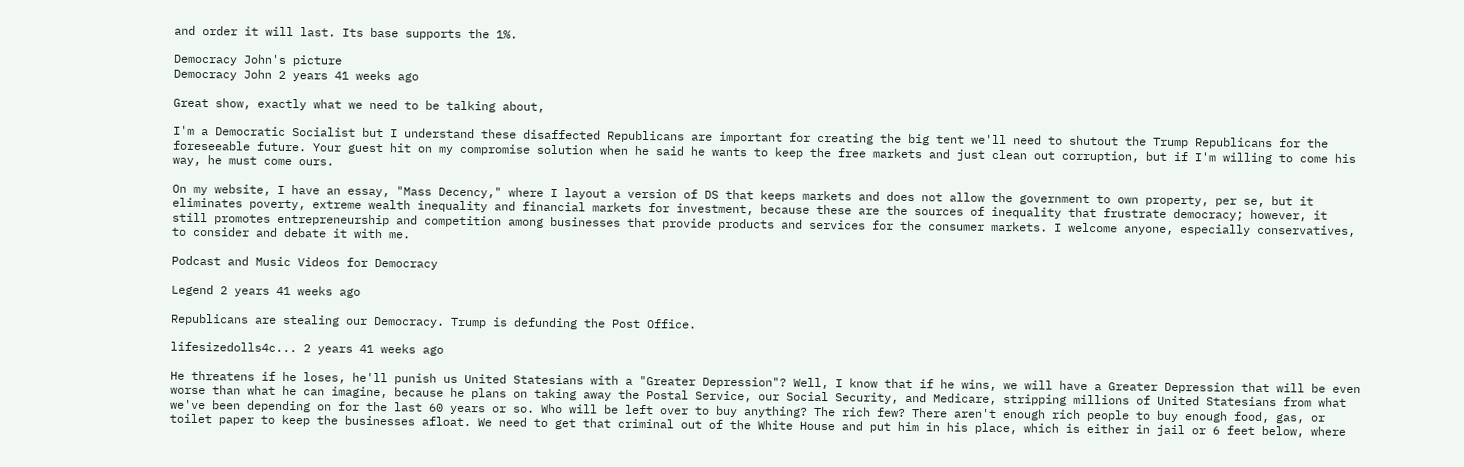and order it will last. Its base supports the 1%.

Democracy John's picture
Democracy John 2 years 41 weeks ago

Great show, exactly what we need to be talking about,

I'm a Democratic Socialist but I understand these disaffected Republicans are important for creating the big tent we'll need to shutout the Trump Republicans for the foreseeable future. Your guest hit on my compromise solution when he said he wants to keep the free markets and just clean out corruption, but if I'm willing to come his way, he must come ours.

On my website, I have an essay, "Mass Decency," where I layout a version of DS that keeps markets and does not allow the government to own property, per se, but it eliminates poverty, extreme wealth inequality and financial markets for investment, because these are the sources of inequality that frustrate democracy; however, it still promotes entrepreneurship and competition among businesses that provide products and services for the consumer markets. I welcome anyone, especially conservatives, to consider and debate it with me.

Podcast and Music Videos for Democracy

Legend 2 years 41 weeks ago

Republicans are stealing our Democracy. Trump is defunding the Post Office.

lifesizedolls4c... 2 years 41 weeks ago

He threatens if he loses, he'll punish us United Statesians with a "Greater Depression"? Well, I know that if he wins, we will have a Greater Depression that will be even worse than what he can imagine, because he plans on taking away the Postal Service, our Social Security, and Medicare, stripping millions of United Statesians from what we've been depending on for the last 60 years or so. Who will be left over to buy anything? The rich few? There aren't enough rich people to buy enough food, gas, or toilet paper to keep the businesses afloat. We need to get that criminal out of the White House and put him in his place, which is either in jail or 6 feet below, where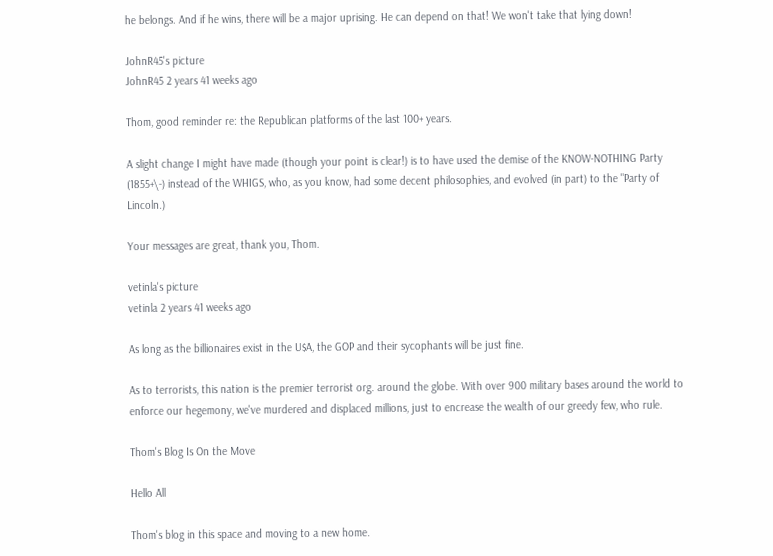he belongs. And if he wins, there will be a major uprising. He can depend on that! We won't take that lying down!

JohnR45's picture
JohnR45 2 years 41 weeks ago

Thom, good reminder re: the Republican platforms of the last 100+ years.

A slight change I might have made (though your point is clear!) is to have used the demise of the KNOW-NOTHING Party (1855+\-) instead of the WHIGS, who, as you know, had some decent philosophies, and evolved (in part) to the "Party of Lincoln.)

Your messages are great, thank you, Thom.

vetinla's picture
vetinla 2 years 41 weeks ago

As long as the billionaires exist in the U$A, the GOP and their sycophants will be just fine.

As to terrorists, this nation is the premier terrorist org. around the globe. With over 900 military bases around the world to enforce our hegemony, we've murdered and displaced millions, just to encrease the wealth of our greedy few, who rule.

Thom's Blog Is On the Move

Hello All

Thom's blog in this space and moving to a new home.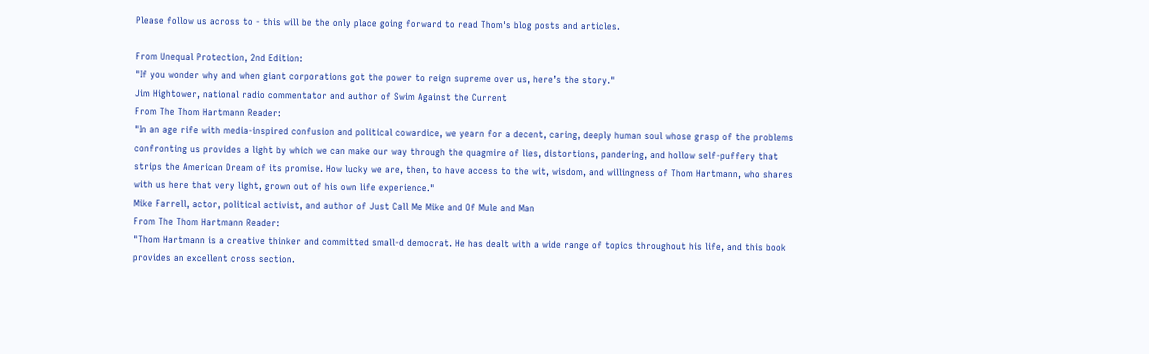Please follow us across to - this will be the only place going forward to read Thom's blog posts and articles.

From Unequal Protection, 2nd Edition:
"If you wonder why and when giant corporations got the power to reign supreme over us, here’s the story."
Jim Hightower, national radio commentator and author of Swim Against the Current
From The Thom Hartmann Reader:
"In an age rife with media-inspired confusion and political cowardice, we yearn for a decent, caring, deeply human soul whose grasp of the problems confronting us provides a light by which we can make our way through the quagmire of lies, distortions, pandering, and hollow self-puffery that strips the American Dream of its promise. How lucky we are, then, to have access to the wit, wisdom, and willingness of Thom Hartmann, who shares with us here that very light, grown out of his own life experience."
Mike Farrell, actor, political activist, and author of Just Call Me Mike and Of Mule and Man
From The Thom Hartmann Reader:
"Thom Hartmann is a creative thinker and committed small-d democrat. He has dealt with a wide range of topics throughout his life, and this book provides an excellent cross section.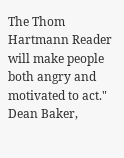The Thom Hartmann Reader will make people both angry and motivated to act."
Dean Baker,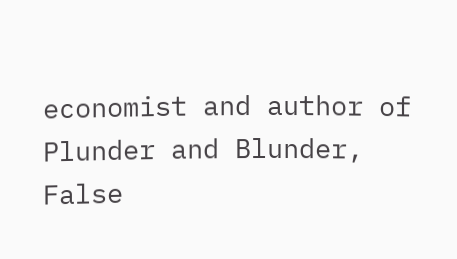economist and author of Plunder and Blunder, False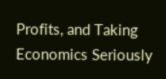Profits, and Taking Economics Seriously